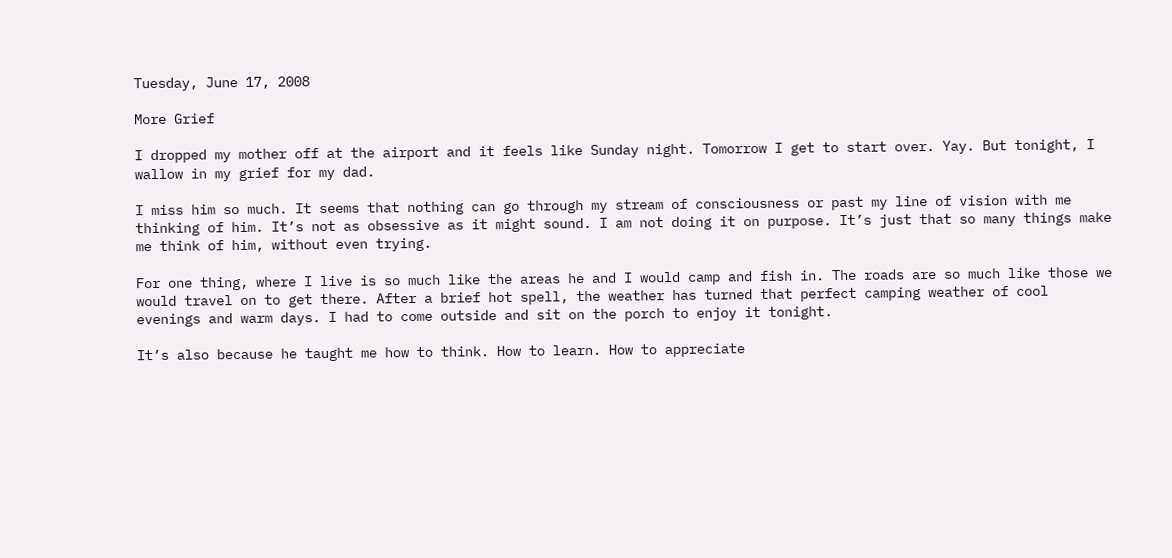Tuesday, June 17, 2008

More Grief

I dropped my mother off at the airport and it feels like Sunday night. Tomorrow I get to start over. Yay. But tonight, I wallow in my grief for my dad.

I miss him so much. It seems that nothing can go through my stream of consciousness or past my line of vision with me thinking of him. It’s not as obsessive as it might sound. I am not doing it on purpose. It’s just that so many things make me think of him, without even trying.

For one thing, where I live is so much like the areas he and I would camp and fish in. The roads are so much like those we would travel on to get there. After a brief hot spell, the weather has turned that perfect camping weather of cool evenings and warm days. I had to come outside and sit on the porch to enjoy it tonight.

It’s also because he taught me how to think. How to learn. How to appreciate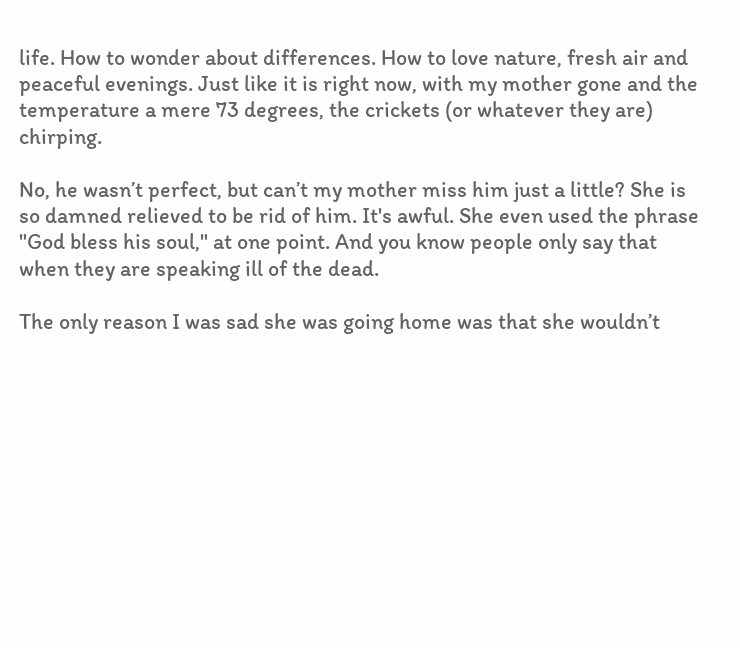life. How to wonder about differences. How to love nature, fresh air and peaceful evenings. Just like it is right now, with my mother gone and the temperature a mere 73 degrees, the crickets (or whatever they are) chirping.

No, he wasn’t perfect, but can’t my mother miss him just a little? She is so damned relieved to be rid of him. It's awful. She even used the phrase "God bless his soul," at one point. And you know people only say that when they are speaking ill of the dead.

The only reason I was sad she was going home was that she wouldn’t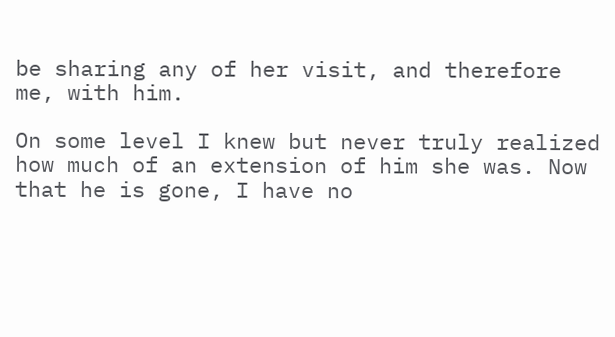be sharing any of her visit, and therefore me, with him.

On some level I knew but never truly realized how much of an extension of him she was. Now that he is gone, I have no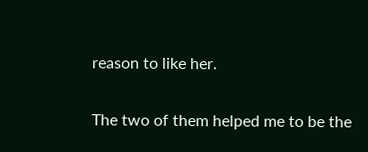reason to like her.

The two of them helped me to be the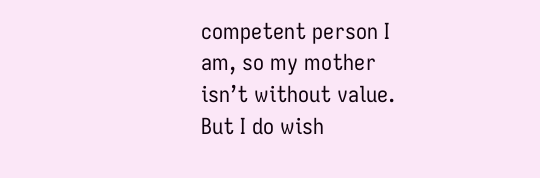competent person I am, so my mother isn’t without value. But I do wish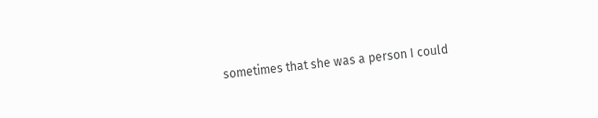sometimes that she was a person I could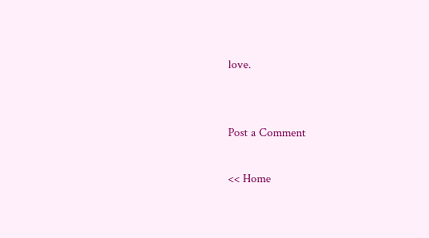love.


Post a Comment

<< Home